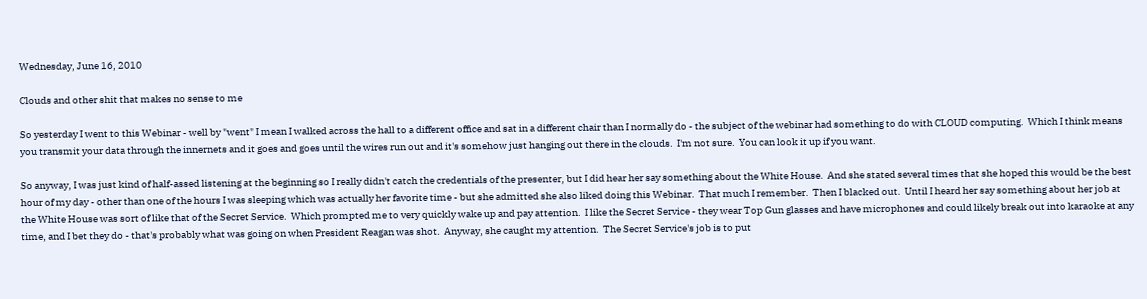Wednesday, June 16, 2010

Clouds and other shit that makes no sense to me

So yesterday I went to this Webinar - well by "went" I mean I walked across the hall to a different office and sat in a different chair than I normally do - the subject of the webinar had something to do with CLOUD computing.  Which I think means you transmit your data through the innernets and it goes and goes until the wires run out and it's somehow just hanging out there in the clouds.  I'm not sure.  You can look it up if you want.

So anyway, I was just kind of half-assed listening at the beginning so I really didn't catch the credentials of the presenter, but I did hear her say something about the White House.  And she stated several times that she hoped this would be the best hour of my day - other than one of the hours I was sleeping which was actually her favorite time - but she admitted she also liked doing this Webinar.  That much I remember.  Then I blacked out.  Until I heard her say something about her job at the White House was sort of like that of the Secret Service.  Which prompted me to very quickly wake up and pay attention.  I like the Secret Service - they wear Top Gun glasses and have microphones and could likely break out into karaoke at any time, and I bet they do - that's probably what was going on when President Reagan was shot.  Anyway, she caught my attention.  The Secret Service's job is to put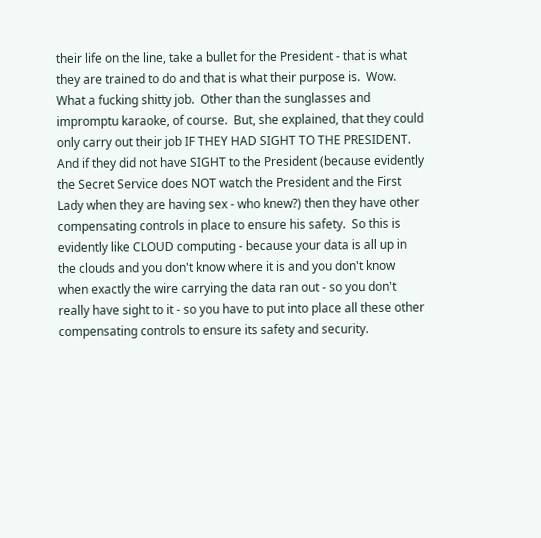their life on the line, take a bullet for the President - that is what they are trained to do and that is what their purpose is.  Wow.  What a fucking shitty job.  Other than the sunglasses and impromptu karaoke, of course.  But, she explained, that they could only carry out their job IF THEY HAD SIGHT TO THE PRESIDENT.  And if they did not have SIGHT to the President (because evidently the Secret Service does NOT watch the President and the First Lady when they are having sex - who knew?) then they have other compensating controls in place to ensure his safety.  So this is evidently like CLOUD computing - because your data is all up in the clouds and you don't know where it is and you don't know when exactly the wire carrying the data ran out - so you don't really have sight to it - so you have to put into place all these other compensating controls to ensure its safety and security.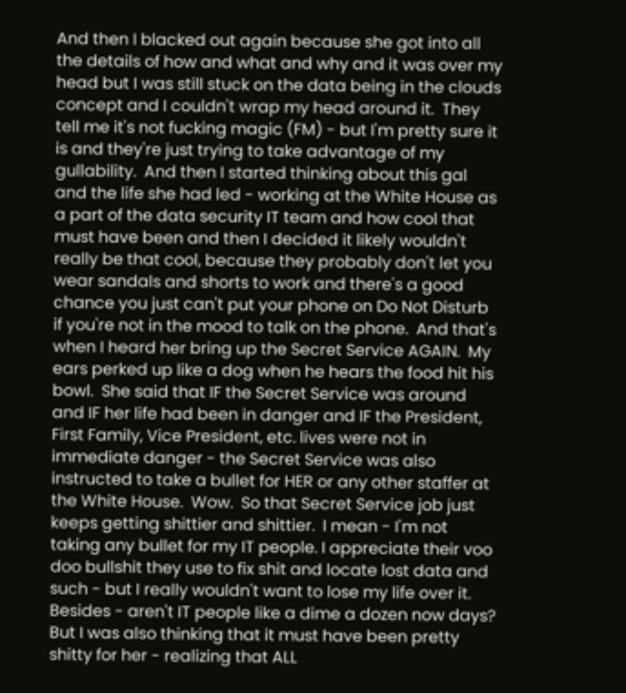And then I blacked out again because she got into all the details of how and what and why and it was over my head but I was still stuck on the data being in the clouds concept and I couldn't wrap my head around it.  They tell me it's not fucking magic (FM) - but I'm pretty sure it is and they're just trying to take advantage of my gullability.  And then I started thinking about this gal and the life she had led - working at the White House as a part of the data security IT team and how cool that must have been and then I decided it likely wouldn't really be that cool, because they probably don't let you wear sandals and shorts to work and there's a good chance you just can't put your phone on Do Not Disturb if you're not in the mood to talk on the phone.  And that's when I heard her bring up the Secret Service AGAIN.  My ears perked up like a dog when he hears the food hit his bowl.  She said that IF the Secret Service was around and IF her life had been in danger and IF the President, First Family, Vice President, etc. lives were not in immediate danger - the Secret Service was also instructed to take a bullet for HER or any other staffer at the White House.  Wow.  So that Secret Service job just keeps getting shittier and shittier.  I mean - I'm not taking any bullet for my IT people. I appreciate their voo doo bullshit they use to fix shit and locate lost data and such - but I really wouldn't want to lose my life over it.  Besides - aren't IT people like a dime a dozen now days?  But I was also thinking that it must have been pretty shitty for her - realizing that ALL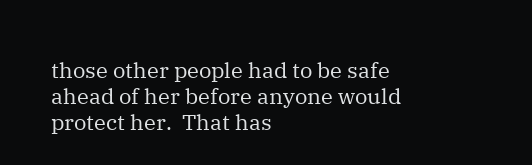those other people had to be safe ahead of her before anyone would protect her.  That has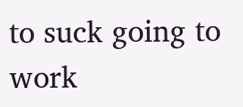to suck going to work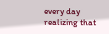every day realizing that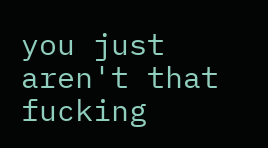you just aren't that fucking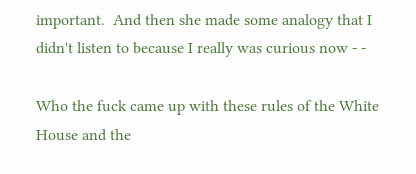important.  And then she made some analogy that I didn't listen to because I really was curious now - -

Who the fuck came up with these rules of the White House and the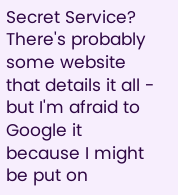Secret Service?  There's probably some website that details it all - but I'm afraid to Google it because I might be put on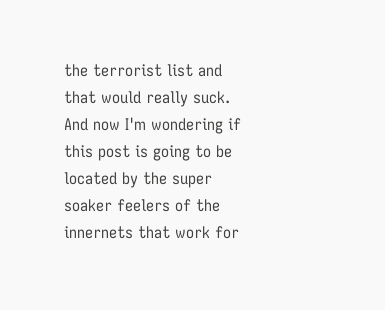the terrorist list and that would really suck.  And now I'm wondering if this post is going to be located by the super soaker feelers of the innernets that work for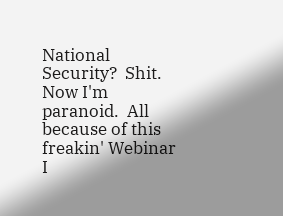National Security?  Shit.  Now I'm paranoid.  All because of this freakin' Webinar I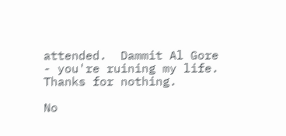attended.  Dammit Al Gore - you're ruining my life.  Thanks for nothing.

No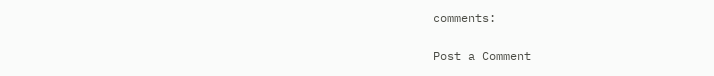comments:

Post a Comment